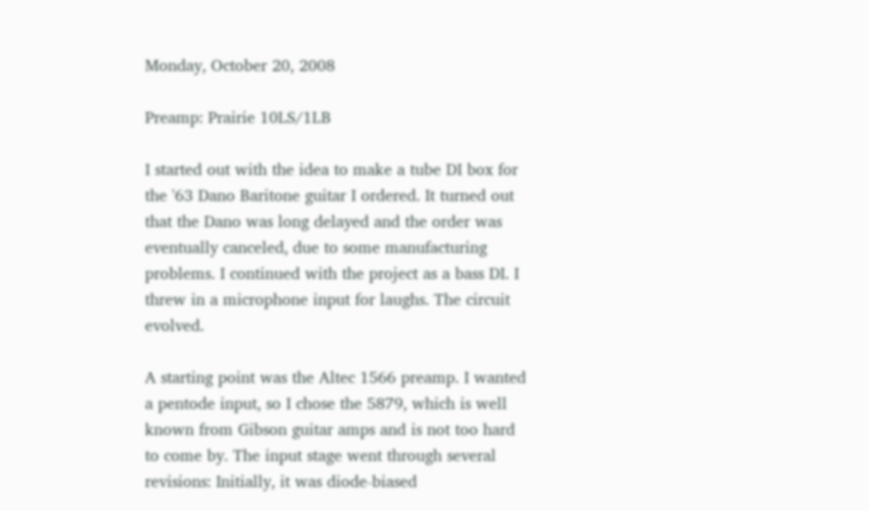Monday, October 20, 2008

Preamp: Prairie 10LS/1LB

I started out with the idea to make a tube DI box for the '63 Dano Baritone guitar I ordered. It turned out that the Dano was long delayed and the order was eventually canceled, due to some manufacturing problems. I continued with the project as a bass DI. I threw in a microphone input for laughs. The circuit evolved.

A starting point was the Altec 1566 preamp. I wanted a pentode input, so I chose the 5879, which is well known from Gibson guitar amps and is not too hard to come by. The input stage went through several revisions: Initially, it was diode-biased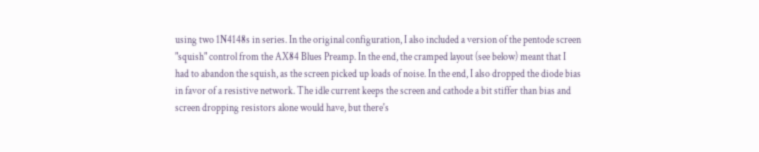using two 1N4148s in series. In the original configuration, I also included a version of the pentode screen "squish" control from the AX84 Blues Preamp. In the end, the cramped layout (see below) meant that I had to abandon the squish, as the screen picked up loads of noise. In the end, I also dropped the diode bias in favor of a resistive network. The idle current keeps the screen and cathode a bit stiffer than bias and screen dropping resistors alone would have, but there's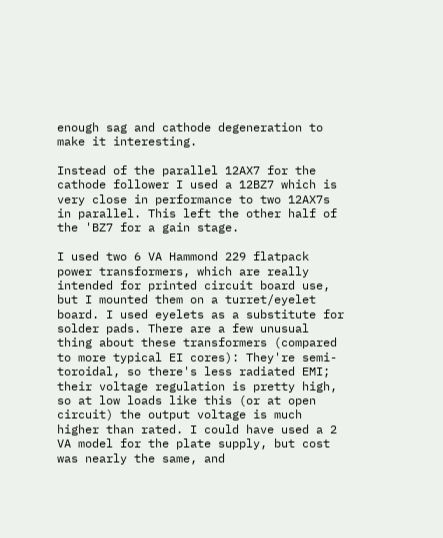enough sag and cathode degeneration to make it interesting.

Instead of the parallel 12AX7 for the cathode follower I used a 12BZ7 which is very close in performance to two 12AX7s in parallel. This left the other half of the 'BZ7 for a gain stage.

I used two 6 VA Hammond 229 flatpack power transformers, which are really intended for printed circuit board use, but I mounted them on a turret/eyelet board. I used eyelets as a substitute for solder pads. There are a few unusual thing about these transformers (compared to more typical EI cores): They're semi-toroidal, so there's less radiated EMI; their voltage regulation is pretty high, so at low loads like this (or at open circuit) the output voltage is much higher than rated. I could have used a 2 VA model for the plate supply, but cost was nearly the same, and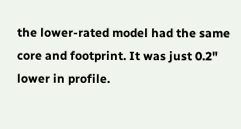the lower-rated model had the same core and footprint. It was just 0.2" lower in profile.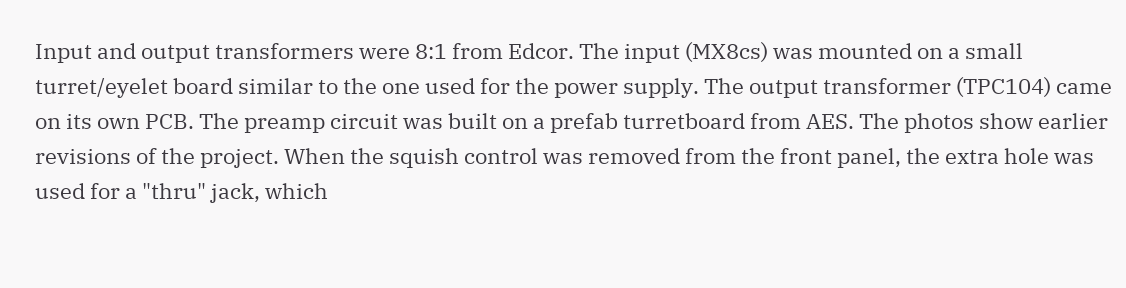Input and output transformers were 8:1 from Edcor. The input (MX8cs) was mounted on a small turret/eyelet board similar to the one used for the power supply. The output transformer (TPC104) came on its own PCB. The preamp circuit was built on a prefab turretboard from AES. The photos show earlier revisions of the project. When the squish control was removed from the front panel, the extra hole was used for a "thru" jack, which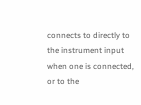connects to directly to the instrument input when one is connected, or to the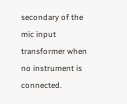secondary of the mic input transformer when no instrument is connected.